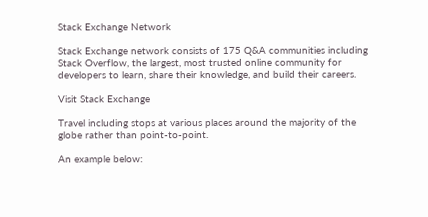Stack Exchange Network

Stack Exchange network consists of 175 Q&A communities including Stack Overflow, the largest, most trusted online community for developers to learn, share their knowledge, and build their careers.

Visit Stack Exchange

Travel including stops at various places around the majority of the globe rather than point-to-point.

An example below: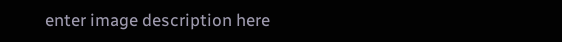enter image description here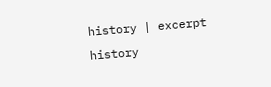history | excerpt history